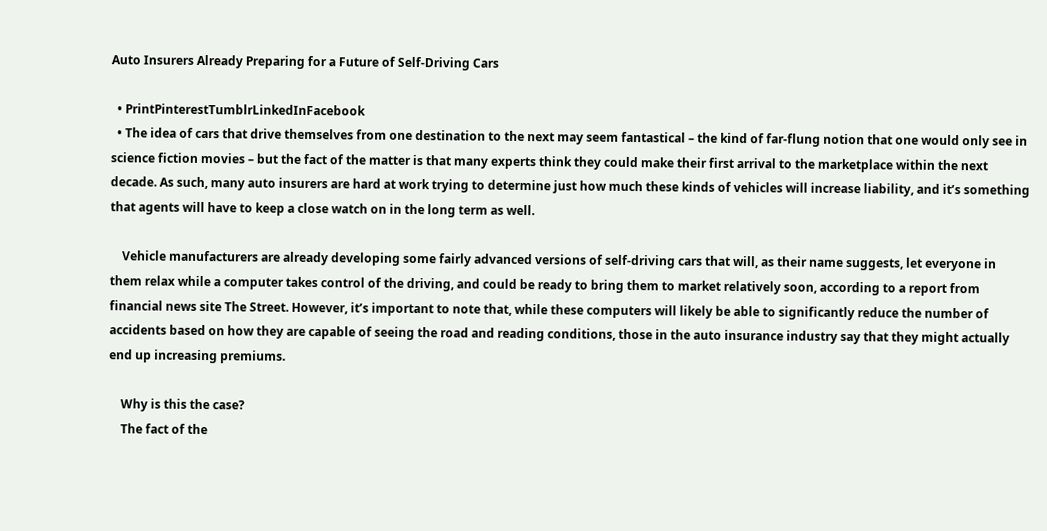Auto Insurers Already Preparing for a Future of Self-Driving Cars

  • PrintPinterestTumblrLinkedInFacebook
  • The idea of cars that drive themselves from one destination to the next may seem fantastical – the kind of far-flung notion that one would only see in science fiction movies – but the fact of the matter is that many experts think they could make their first arrival to the marketplace within the next decade. As such, many auto insurers are hard at work trying to determine just how much these kinds of vehicles will increase liability, and it’s something that agents will have to keep a close watch on in the long term as well.

    Vehicle manufacturers are already developing some fairly advanced versions of self-driving cars that will, as their name suggests, let everyone in them relax while a computer takes control of the driving, and could be ready to bring them to market relatively soon, according to a report from financial news site The Street. However, it’s important to note that, while these computers will likely be able to significantly reduce the number of accidents based on how they are capable of seeing the road and reading conditions, those in the auto insurance industry say that they might actually end up increasing premiums.

    Why is this the case?
    The fact of the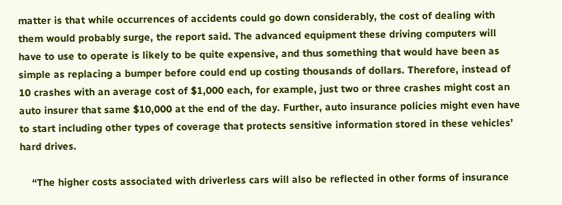matter is that while occurrences of accidents could go down considerably, the cost of dealing with them would probably surge, the report said. The advanced equipment these driving computers will have to use to operate is likely to be quite expensive, and thus something that would have been as simple as replacing a bumper before could end up costing thousands of dollars. Therefore, instead of 10 crashes with an average cost of $1,000 each, for example, just two or three crashes might cost an auto insurer that same $10,000 at the end of the day. Further, auto insurance policies might even have to start including other types of coverage that protects sensitive information stored in these vehicles’ hard drives.

    “The higher costs associated with driverless cars will also be reflected in other forms of insurance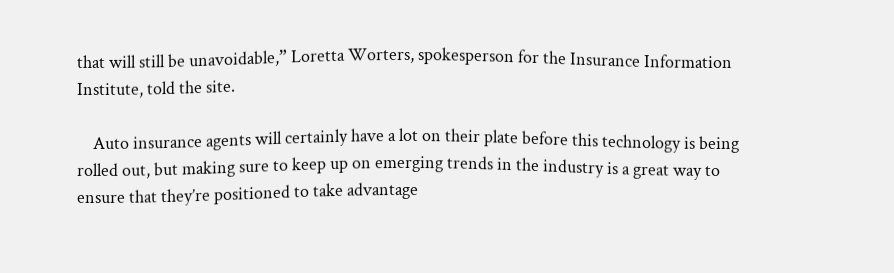that will still be unavoidable,” Loretta Worters, spokesperson for the Insurance Information Institute, told the site.

    Auto insurance agents will certainly have a lot on their plate before this technology is being rolled out, but making sure to keep up on emerging trends in the industry is a great way to ensure that they’re positioned to take advantage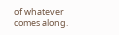of whatever comes along.